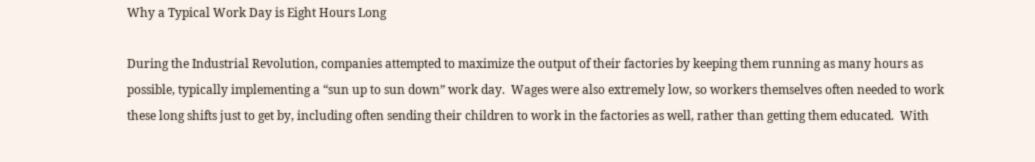Why a Typical Work Day is Eight Hours Long

During the Industrial Revolution, companies attempted to maximize the output of their factories by keeping them running as many hours as possible, typically implementing a “sun up to sun down” work day.  Wages were also extremely low, so workers themselves often needed to work these long shifts just to get by, including often sending their children to work in the factories as well, rather than getting them educated.  With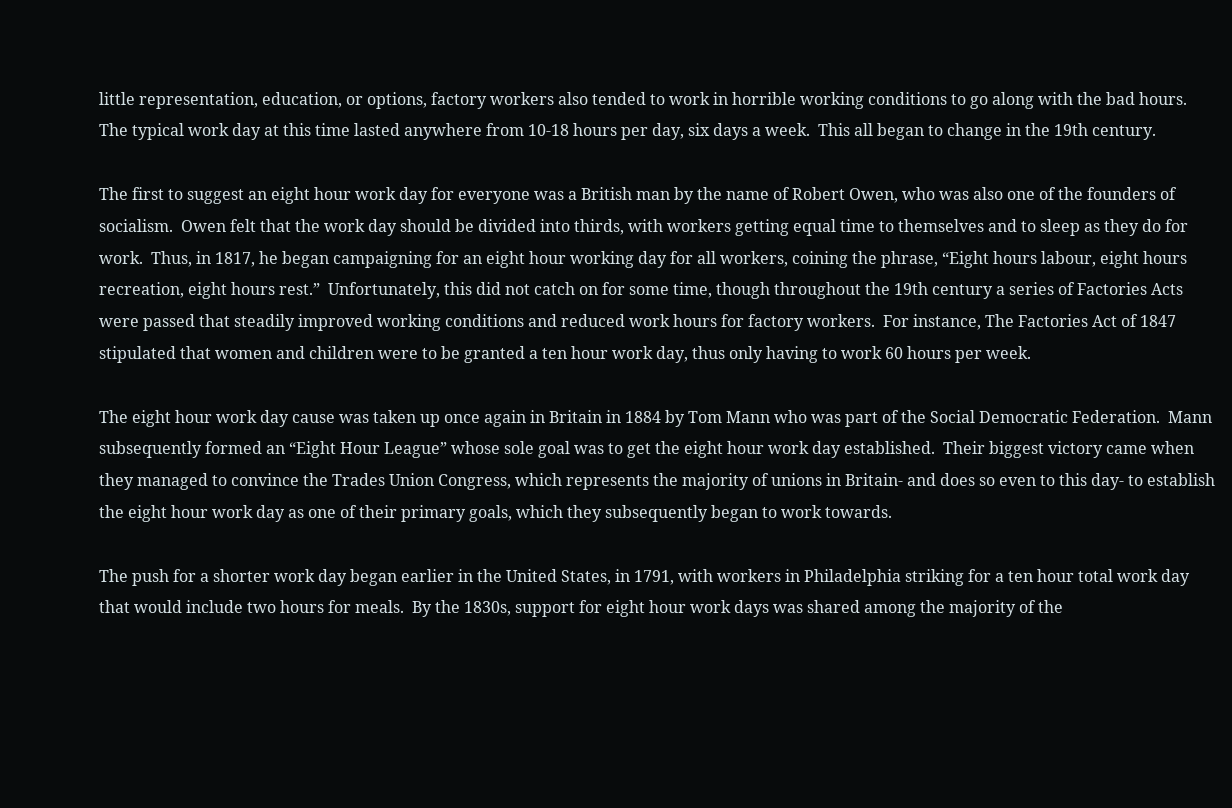little representation, education, or options, factory workers also tended to work in horrible working conditions to go along with the bad hours.  The typical work day at this time lasted anywhere from 10-18 hours per day, six days a week.  This all began to change in the 19th century.

The first to suggest an eight hour work day for everyone was a British man by the name of Robert Owen, who was also one of the founders of socialism.  Owen felt that the work day should be divided into thirds, with workers getting equal time to themselves and to sleep as they do for work.  Thus, in 1817, he began campaigning for an eight hour working day for all workers, coining the phrase, “Eight hours labour, eight hours recreation, eight hours rest.”  Unfortunately, this did not catch on for some time, though throughout the 19th century a series of Factories Acts were passed that steadily improved working conditions and reduced work hours for factory workers.  For instance, The Factories Act of 1847  stipulated that women and children were to be granted a ten hour work day, thus only having to work 60 hours per week.

The eight hour work day cause was taken up once again in Britain in 1884 by Tom Mann who was part of the Social Democratic Federation.  Mann subsequently formed an “Eight Hour League” whose sole goal was to get the eight hour work day established.  Their biggest victory came when they managed to convince the Trades Union Congress, which represents the majority of unions in Britain- and does so even to this day- to establish the eight hour work day as one of their primary goals, which they subsequently began to work towards.

The push for a shorter work day began earlier in the United States, in 1791, with workers in Philadelphia striking for a ten hour total work day that would include two hours for meals.  By the 1830s, support for eight hour work days was shared among the majority of the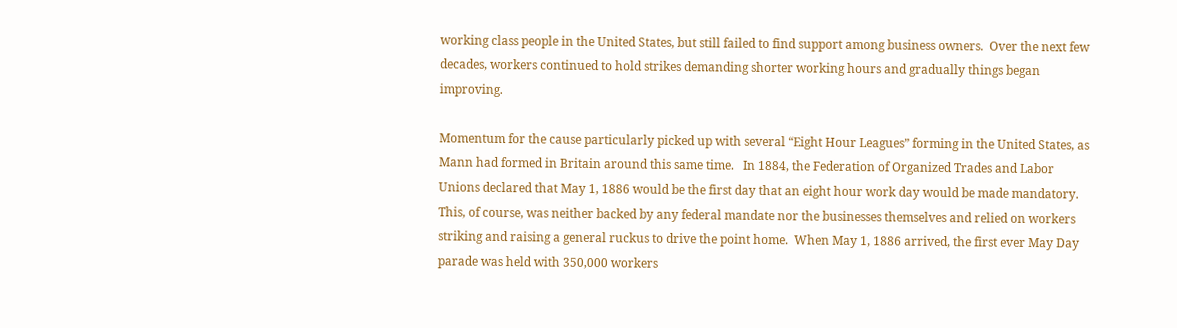working class people in the United States, but still failed to find support among business owners.  Over the next few decades, workers continued to hold strikes demanding shorter working hours and gradually things began improving.

Momentum for the cause particularly picked up with several “Eight Hour Leagues” forming in the United States, as Mann had formed in Britain around this same time.   In 1884, the Federation of Organized Trades and Labor Unions declared that May 1, 1886 would be the first day that an eight hour work day would be made mandatory.  This, of course, was neither backed by any federal mandate nor the businesses themselves and relied on workers striking and raising a general ruckus to drive the point home.  When May 1, 1886 arrived, the first ever May Day parade was held with 350,000 workers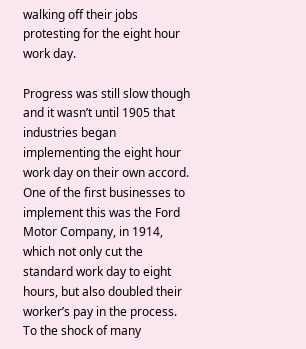walking off their jobs protesting for the eight hour work day.

Progress was still slow though and it wasn’t until 1905 that industries began implementing the eight hour work day on their own accord. One of the first businesses to implement this was the Ford Motor Company, in 1914, which not only cut the standard work day to eight hours, but also doubled their worker’s pay in the process.  To the shock of many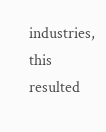industries, this resulted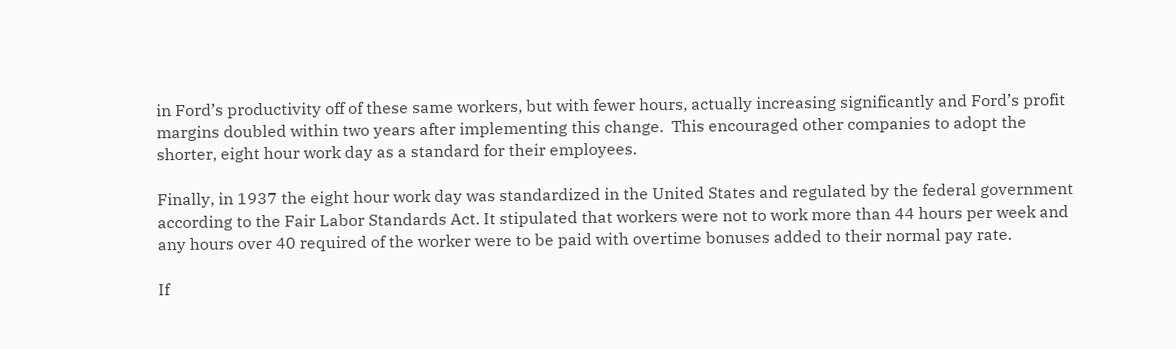in Ford’s productivity off of these same workers, but with fewer hours, actually increasing significantly and Ford’s profit margins doubled within two years after implementing this change.  This encouraged other companies to adopt the shorter, eight hour work day as a standard for their employees.

Finally, in 1937 the eight hour work day was standardized in the United States and regulated by the federal government according to the Fair Labor Standards Act. It stipulated that workers were not to work more than 44 hours per week and any hours over 40 required of the worker were to be paid with overtime bonuses added to their normal pay rate.

If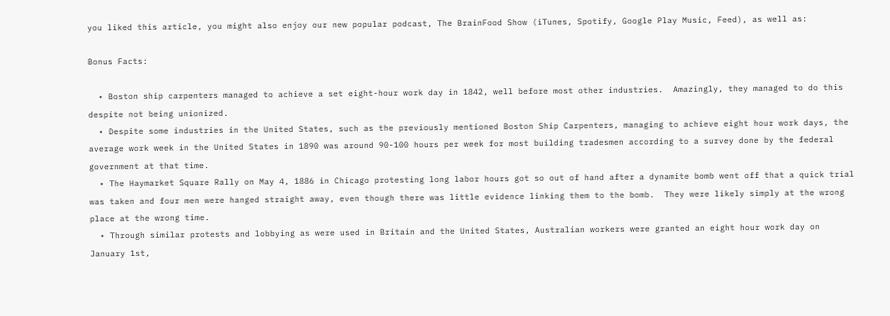you liked this article, you might also enjoy our new popular podcast, The BrainFood Show (iTunes, Spotify, Google Play Music, Feed), as well as:

Bonus Facts:

  • Boston ship carpenters managed to achieve a set eight-hour work day in 1842, well before most other industries.  Amazingly, they managed to do this despite not being unionized.
  • Despite some industries in the United States, such as the previously mentioned Boston Ship Carpenters, managing to achieve eight hour work days, the average work week in the United States in 1890 was around 90-100 hours per week for most building tradesmen according to a survey done by the federal government at that time.
  • The Haymarket Square Rally on May 4, 1886 in Chicago protesting long labor hours got so out of hand after a dynamite bomb went off that a quick trial was taken and four men were hanged straight away, even though there was little evidence linking them to the bomb.  They were likely simply at the wrong place at the wrong time.
  • Through similar protests and lobbying as were used in Britain and the United States, Australian workers were granted an eight hour work day on January 1st,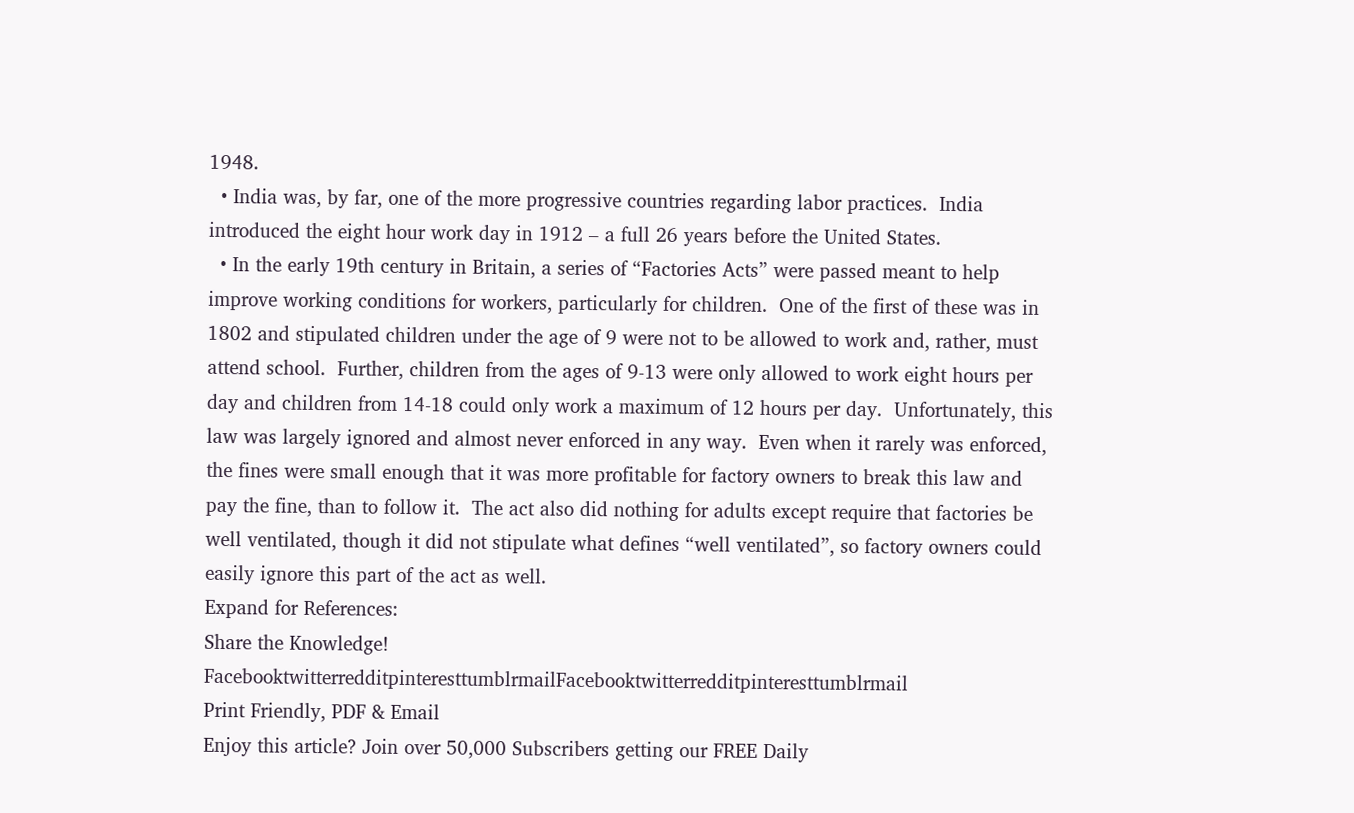1948.
  • India was, by far, one of the more progressive countries regarding labor practices.  India introduced the eight hour work day in 1912 – a full 26 years before the United States.
  • In the early 19th century in Britain, a series of “Factories Acts” were passed meant to help improve working conditions for workers, particularly for children.  One of the first of these was in 1802 and stipulated children under the age of 9 were not to be allowed to work and, rather, must attend school.  Further, children from the ages of 9-13 were only allowed to work eight hours per day and children from 14-18 could only work a maximum of 12 hours per day.  Unfortunately, this law was largely ignored and almost never enforced in any way.  Even when it rarely was enforced, the fines were small enough that it was more profitable for factory owners to break this law and pay the fine, than to follow it.  The act also did nothing for adults except require that factories be well ventilated, though it did not stipulate what defines “well ventilated”, so factory owners could easily ignore this part of the act as well.
Expand for References:
Share the Knowledge! FacebooktwitterredditpinteresttumblrmailFacebooktwitterredditpinteresttumblrmail
Print Friendly, PDF & Email
Enjoy this article? Join over 50,000 Subscribers getting our FREE Daily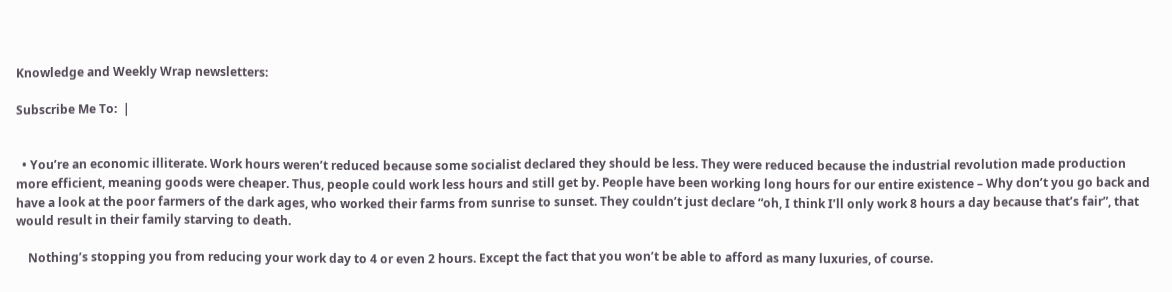Knowledge and Weekly Wrap newsletters:

Subscribe Me To:  |


  • You’re an economic illiterate. Work hours weren’t reduced because some socialist declared they should be less. They were reduced because the industrial revolution made production more efficient, meaning goods were cheaper. Thus, people could work less hours and still get by. People have been working long hours for our entire existence – Why don’t you go back and have a look at the poor farmers of the dark ages, who worked their farms from sunrise to sunset. They couldn’t just declare “oh, I think I’ll only work 8 hours a day because that’s fair”, that would result in their family starving to death.

    Nothing’s stopping you from reducing your work day to 4 or even 2 hours. Except the fact that you won’t be able to afford as many luxuries, of course.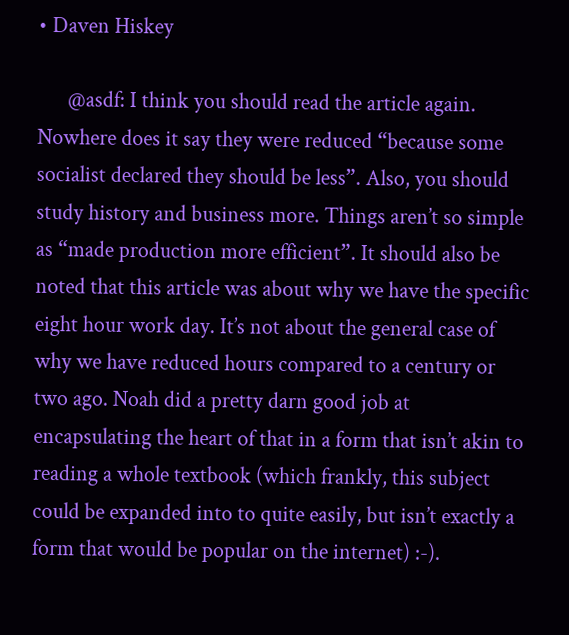• Daven Hiskey

      @asdf: I think you should read the article again. Nowhere does it say they were reduced “because some socialist declared they should be less”. Also, you should study history and business more. Things aren’t so simple as “made production more efficient”. It should also be noted that this article was about why we have the specific eight hour work day. It’s not about the general case of why we have reduced hours compared to a century or two ago. Noah did a pretty darn good job at encapsulating the heart of that in a form that isn’t akin to reading a whole textbook (which frankly, this subject could be expanded into to quite easily, but isn’t exactly a form that would be popular on the internet) :-).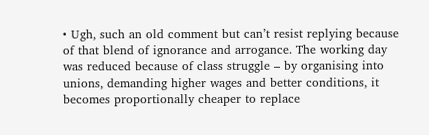• Ugh, such an old comment but can’t resist replying because of that blend of ignorance and arrogance. The working day was reduced because of class struggle – by organising into unions, demanding higher wages and better conditions, it becomes proportionally cheaper to replace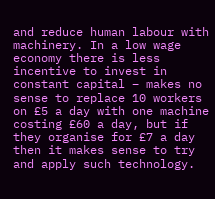and reduce human labour with machinery. In a low wage economy there is less incentive to invest in constant capital – makes no sense to replace 10 workers on £5 a day with one machine costing £60 a day, but if they organise for £7 a day then it makes sense to try and apply such technology.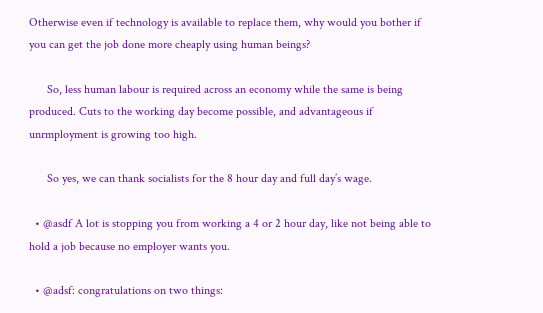Otherwise even if technology is available to replace them, why would you bother if you can get the job done more cheaply using human beings?

      So, less human labour is required across an economy while the same is being produced. Cuts to the working day become possible, and advantageous if unrmployment is growing too high.

      So yes, we can thank socialists for the 8 hour day and full day’s wage.

  • @asdf A lot is stopping you from working a 4 or 2 hour day, like not being able to hold a job because no employer wants you.

  • @adsf: congratulations on two things: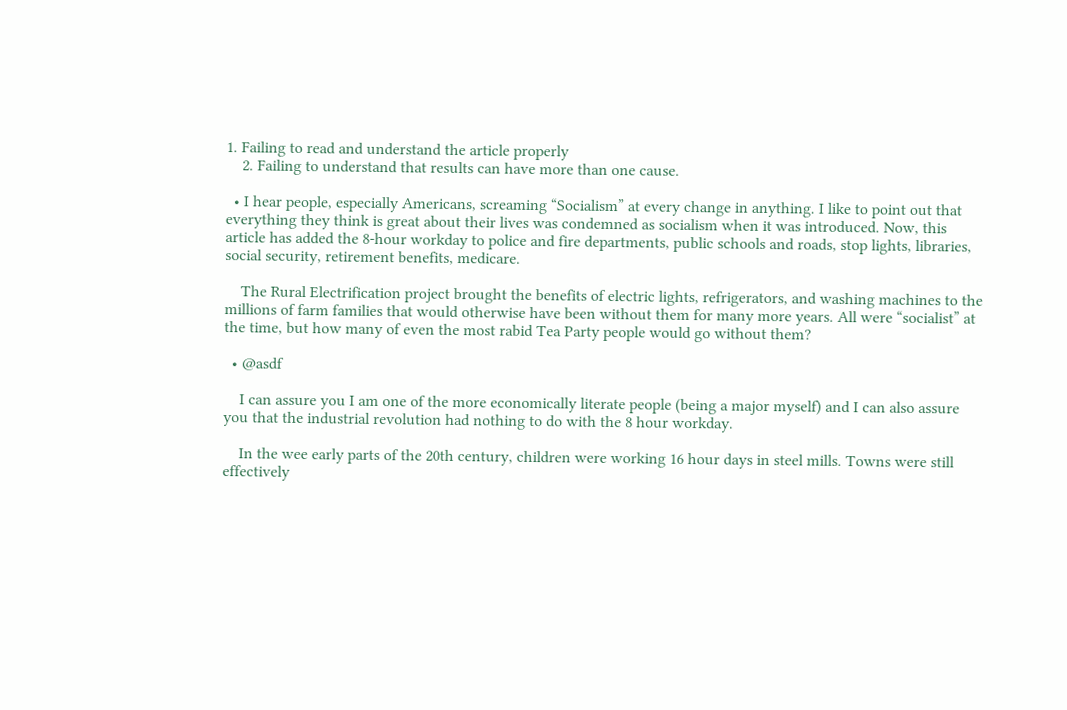1. Failing to read and understand the article properly
    2. Failing to understand that results can have more than one cause.

  • I hear people, especially Americans, screaming “Socialism” at every change in anything. I like to point out that everything they think is great about their lives was condemned as socialism when it was introduced. Now, this article has added the 8-hour workday to police and fire departments, public schools and roads, stop lights, libraries, social security, retirement benefits, medicare.

    The Rural Electrification project brought the benefits of electric lights, refrigerators, and washing machines to the millions of farm families that would otherwise have been without them for many more years. All were “socialist” at the time, but how many of even the most rabid Tea Party people would go without them?

  • @asdf

    I can assure you I am one of the more economically literate people (being a major myself) and I can also assure you that the industrial revolution had nothing to do with the 8 hour workday.

    In the wee early parts of the 20th century, children were working 16 hour days in steel mills. Towns were still effectively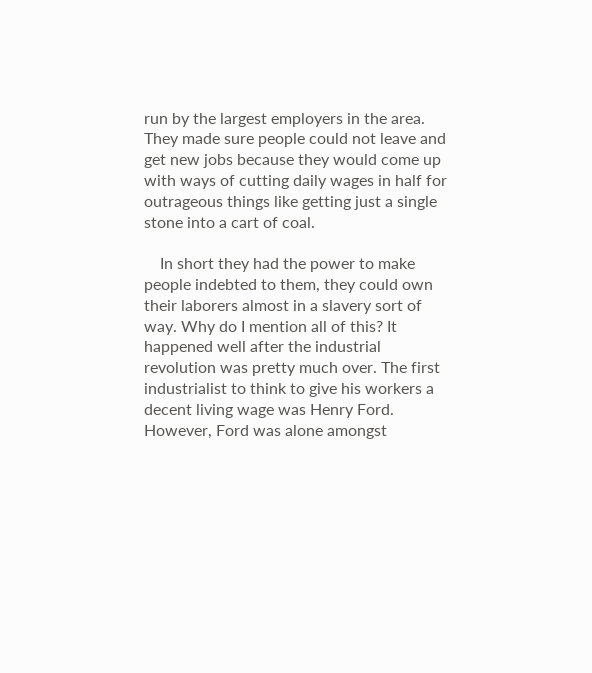run by the largest employers in the area. They made sure people could not leave and get new jobs because they would come up with ways of cutting daily wages in half for outrageous things like getting just a single stone into a cart of coal.

    In short they had the power to make people indebted to them, they could own their laborers almost in a slavery sort of way. Why do I mention all of this? It happened well after the industrial revolution was pretty much over. The first industrialist to think to give his workers a decent living wage was Henry Ford. However, Ford was alone amongst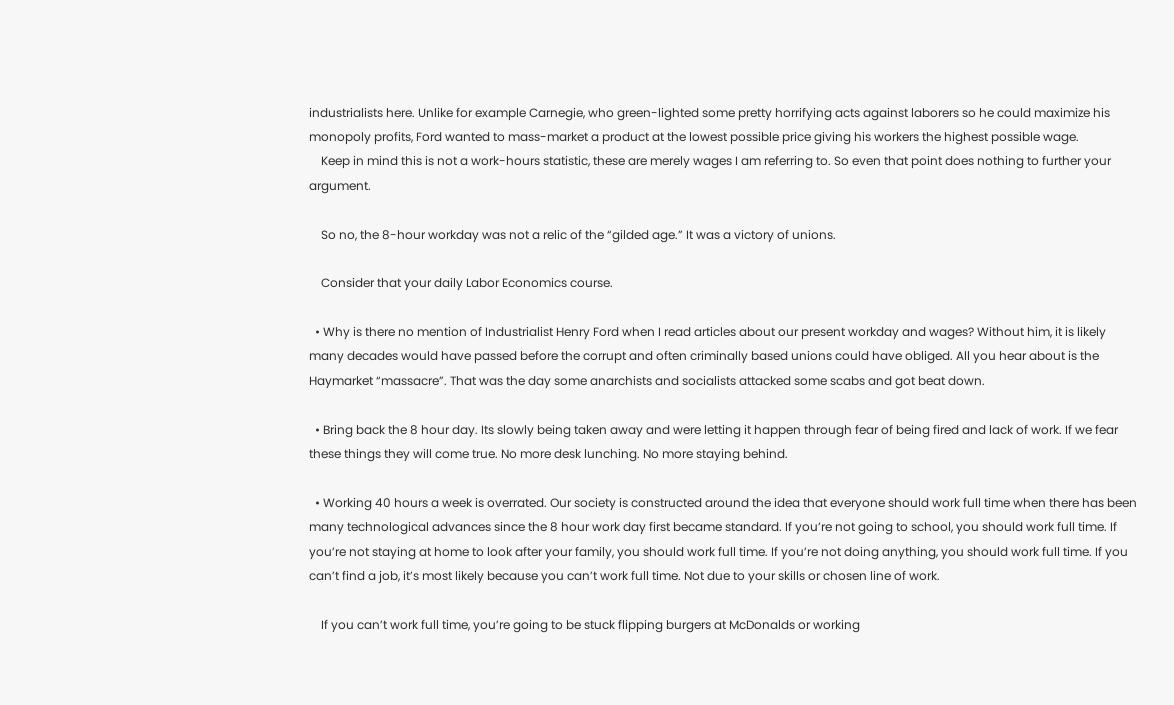industrialists here. Unlike for example Carnegie, who green-lighted some pretty horrifying acts against laborers so he could maximize his monopoly profits, Ford wanted to mass-market a product at the lowest possible price giving his workers the highest possible wage.
    Keep in mind this is not a work-hours statistic, these are merely wages I am referring to. So even that point does nothing to further your argument.

    So no, the 8-hour workday was not a relic of the “gilded age.” It was a victory of unions.

    Consider that your daily Labor Economics course.

  • Why is there no mention of Industrialist Henry Ford when I read articles about our present workday and wages? Without him, it is likely many decades would have passed before the corrupt and often criminally based unions could have obliged. All you hear about is the Haymarket “massacre”. That was the day some anarchists and socialists attacked some scabs and got beat down.

  • Bring back the 8 hour day. Its slowly being taken away and were letting it happen through fear of being fired and lack of work. If we fear these things they will come true. No more desk lunching. No more staying behind.

  • Working 40 hours a week is overrated. Our society is constructed around the idea that everyone should work full time when there has been many technological advances since the 8 hour work day first became standard. If you’re not going to school, you should work full time. If you’re not staying at home to look after your family, you should work full time. If you’re not doing anything, you should work full time. If you can’t find a job, it’s most likely because you can’t work full time. Not due to your skills or chosen line of work.

    If you can’t work full time, you’re going to be stuck flipping burgers at McDonalds or working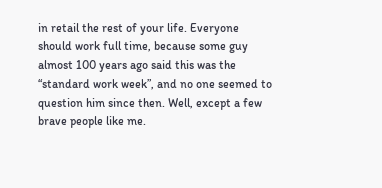in retail the rest of your life. Everyone should work full time, because some guy almost 100 years ago said this was the “standard work week”, and no one seemed to question him since then. Well, except a few brave people like me.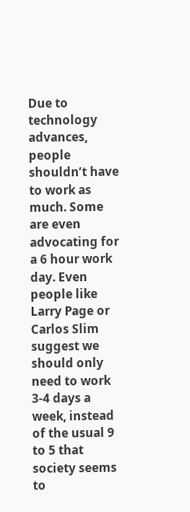Due to technology advances, people shouldn’t have to work as much. Some are even advocating for a 6 hour work day. Even people like Larry Page or Carlos Slim suggest we should only need to work 3-4 days a week, instead of the usual 9 to 5 that society seems to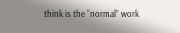think is the “normal” work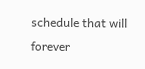schedule that will forever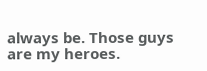always be. Those guys are my heroes.